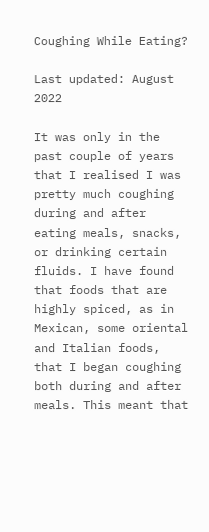Coughing While Eating?

Last updated: August 2022

It was only in the past couple of years that I realised I was pretty much coughing during and after eating meals, snacks, or drinking certain fluids. I have found that foods that are highly spiced, as in Mexican, some oriental and Italian foods, that I began coughing both during and after meals. This meant that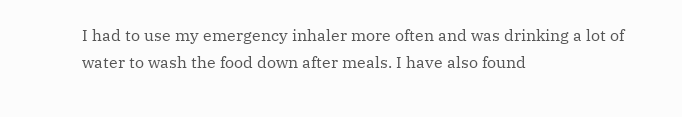I had to use my emergency inhaler more often and was drinking a lot of water to wash the food down after meals. I have also found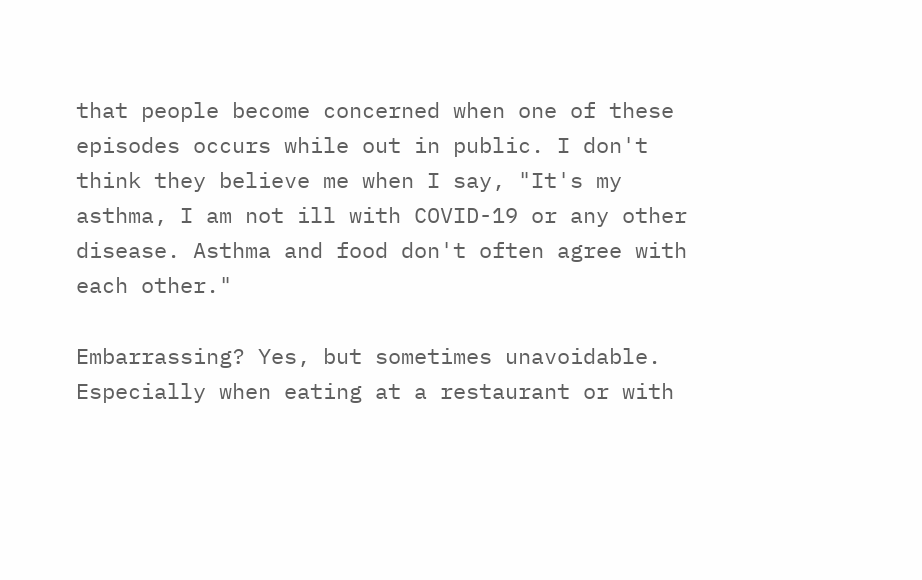that people become concerned when one of these episodes occurs while out in public. I don't think they believe me when I say, "It's my asthma, I am not ill with COVID-19 or any other disease. Asthma and food don't often agree with each other."

Embarrassing? Yes, but sometimes unavoidable. Especially when eating at a restaurant or with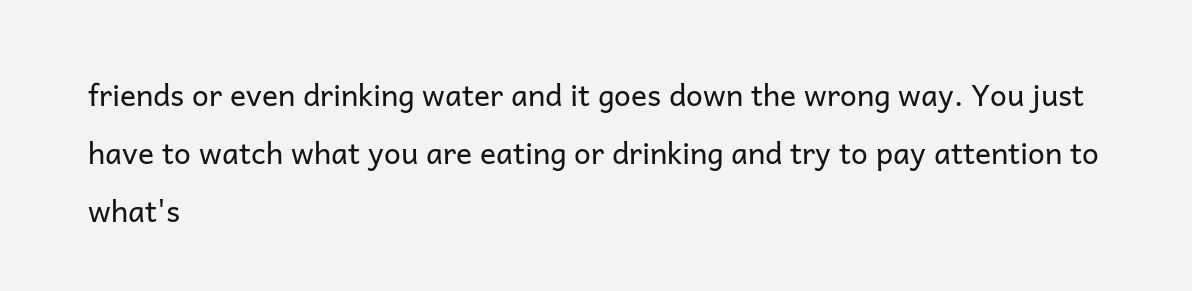friends or even drinking water and it goes down the wrong way. You just have to watch what you are eating or drinking and try to pay attention to what's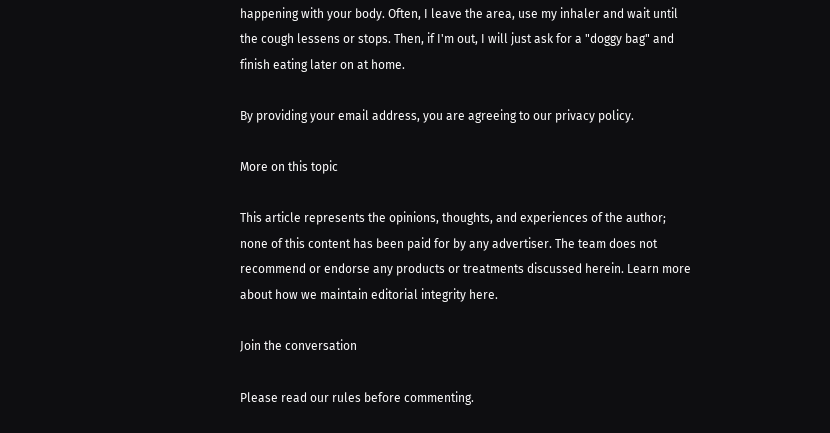happening with your body. Often, I leave the area, use my inhaler and wait until the cough lessens or stops. Then, if I'm out, I will just ask for a "doggy bag" and finish eating later on at home.

By providing your email address, you are agreeing to our privacy policy.

More on this topic

This article represents the opinions, thoughts, and experiences of the author; none of this content has been paid for by any advertiser. The team does not recommend or endorse any products or treatments discussed herein. Learn more about how we maintain editorial integrity here.

Join the conversation

Please read our rules before commenting.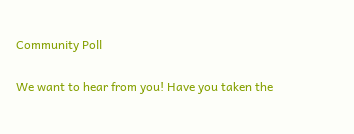Community Poll

We want to hear from you! Have you taken the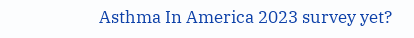Asthma In America 2023 survey yet?